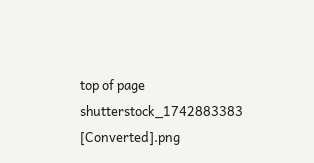top of page
shutterstock_1742883383 [Converted].png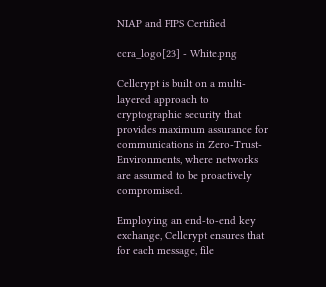NIAP and FIPS Certified

ccra_logo[23] - White.png

Cellcrypt is built on a multi-layered approach to cryptographic security that provides maximum assurance for communications in Zero-Trust- Environments, where networks are assumed to be proactively compromised.

Employing an end-to-end key exchange, Cellcrypt ensures that for each message, file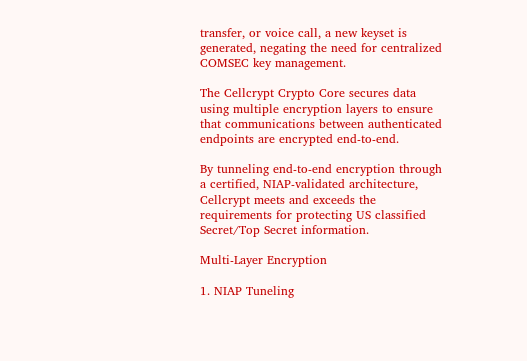transfer, or voice call, a new keyset is generated, negating the need for centralized COMSEC key management.

The Cellcrypt Crypto Core secures data using multiple encryption layers to ensure that communications between authenticated endpoints are encrypted end-to-end.

By tunneling end-to-end encryption through a certified, NIAP-validated architecture, Cellcrypt meets and exceeds the requirements for protecting US classified Secret/Top Secret information.

Multi-Layer Encryption

1. NIAP Tuneling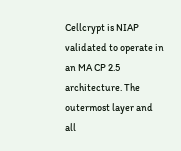Cellcrypt is NIAP validated to operate in an MA CP 2.5 architecture. The outermost layer and all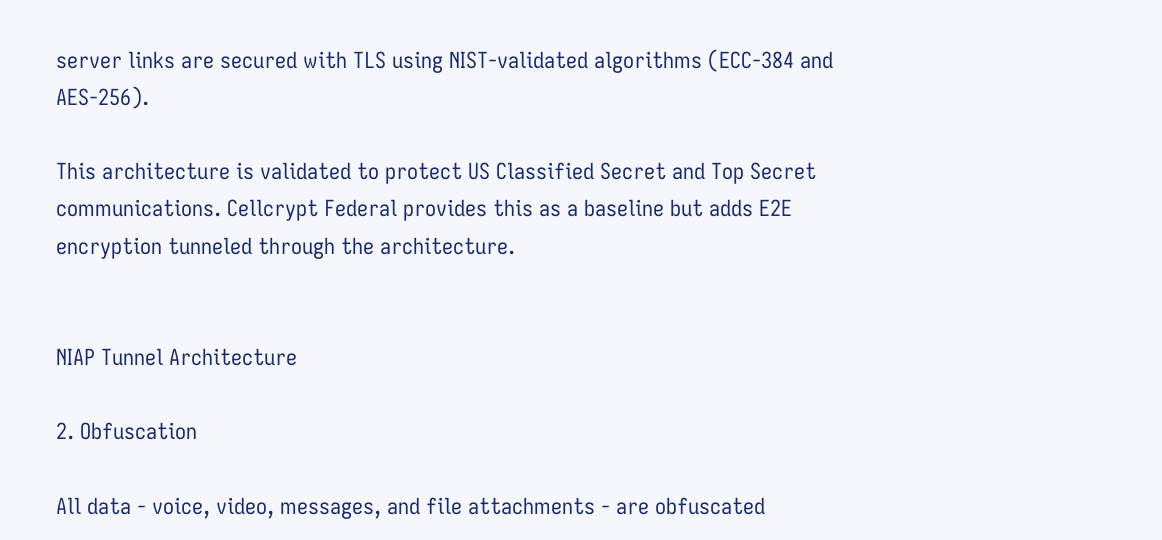server links are secured with TLS using NIST-validated algorithms (ECC-384 and AES-256).

This architecture is validated to protect US Classified Secret and Top Secret communications. Cellcrypt Federal provides this as a baseline but adds E2E encryption tunneled through the architecture.


NIAP Tunnel Architecture

2. Obfuscation

All data - voice, video, messages, and file attachments - are obfuscated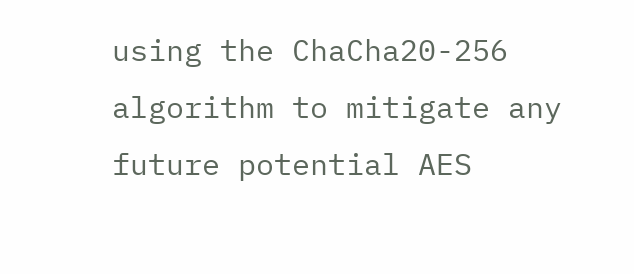using the ChaCha20-256 algorithm to mitigate any future potential AES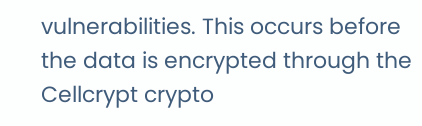vulnerabilities. This occurs before the data is encrypted through the Cellcrypt crypto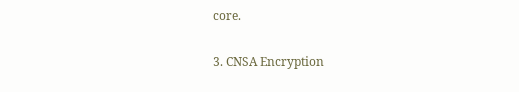core.

3. CNSA Encryption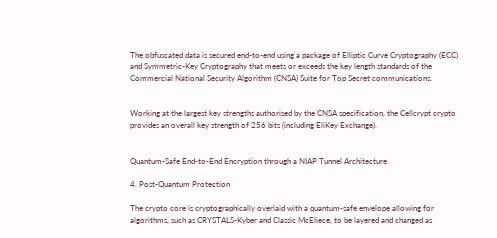The obfuscated data is secured end-to-end using a package of Elliptic Curve Cryptography (ECC) and Symmetric-Key Cryptography that meets or exceeds the key length standards of the Commercial National Security Algorithm (CNSA) Suite for Top Secret communications.


Working at the largest key strengths authorised by the CNSA specification, the Cellcrypt crypto provides an overall key strength of 256 bits (including EliKey Exchange).


Quantum-Safe End-to-End Encryption through a NIAP Tunnel Architecture

4. Post-Quantum Protection

The crypto core is cryptographically overlaid with a quantum-safe envelope allowing for algorithms, such as CRYSTALS-Kyber and Classic McEliece, to be layered and changed as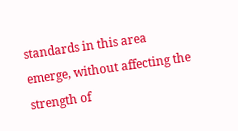standards in this area emerge, without affecting the strength of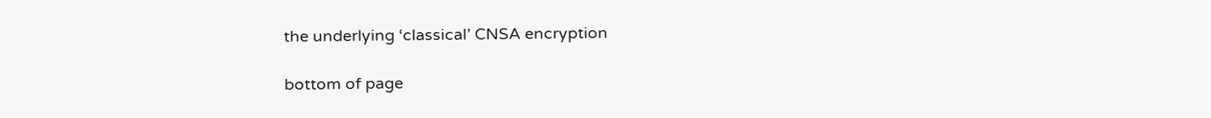the underlying ‘classical’ CNSA encryption

bottom of page